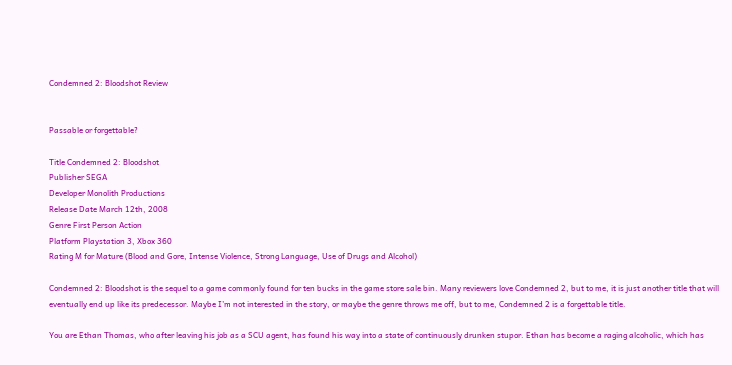Condemned 2: Bloodshot Review


Passable or forgettable?

Title Condemned 2: Bloodshot
Publisher SEGA
Developer Monolith Productions
Release Date March 12th, 2008
Genre First Person Action
Platform Playstation 3, Xbox 360
Rating M for Mature (Blood and Gore, Intense Violence, Strong Language, Use of Drugs and Alcohol)

Condemned 2: Bloodshot is the sequel to a game commonly found for ten bucks in the game store sale bin. Many reviewers love Condemned 2, but to me, it is just another title that will eventually end up like its predecessor. Maybe I’m not interested in the story, or maybe the genre throws me off, but to me, Condemned 2 is a forgettable title.

You are Ethan Thomas, who after leaving his job as a SCU agent, has found his way into a state of continuously drunken stupor. Ethan has become a raging alcoholic, which has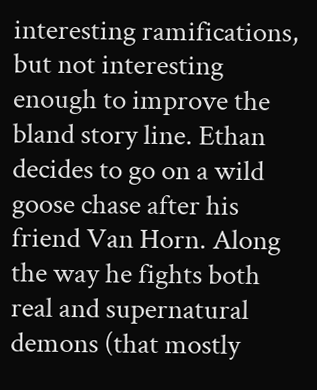interesting ramifications, but not interesting enough to improve the bland story line. Ethan decides to go on a wild goose chase after his friend Van Horn. Along the way he fights both real and supernatural demons (that mostly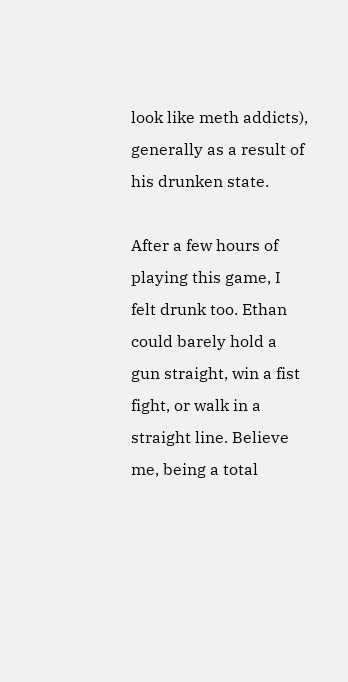look like meth addicts), generally as a result of his drunken state.

After a few hours of playing this game, I felt drunk too. Ethan could barely hold a gun straight, win a fist fight, or walk in a straight line. Believe me, being a total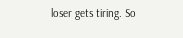loser gets tiring. So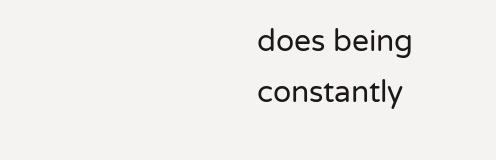does being constantly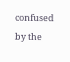confused by the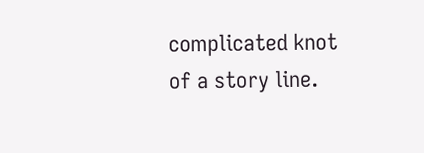complicated knot of a story line.